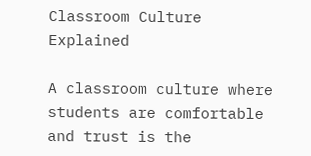Classroom Culture Explained

A classroom culture where students are comfortable and trust is the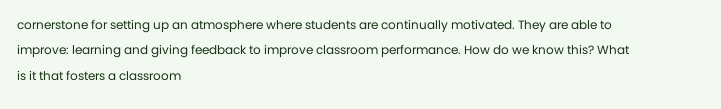cornerstone for setting up an atmosphere where students are continually motivated. They are able to improve: learning and giving feedback to improve classroom performance. How do we know this? What is it that fosters a classroom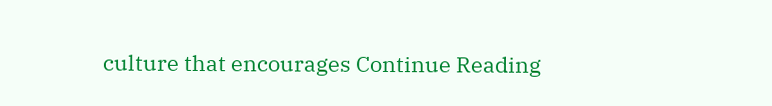culture that encourages Continue Reading